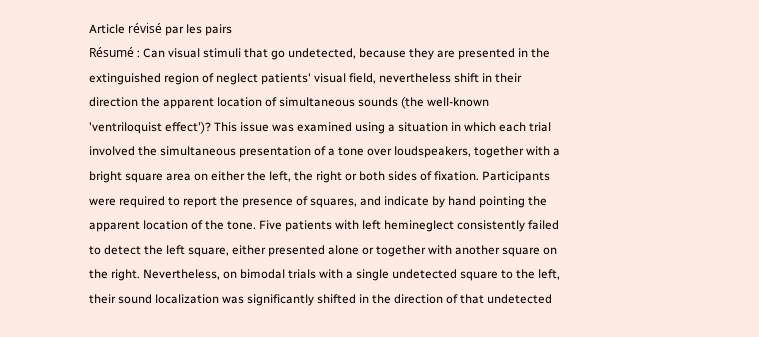Article révisé par les pairs
Résumé : Can visual stimuli that go undetected, because they are presented in the extinguished region of neglect patients' visual field, nevertheless shift in their direction the apparent location of simultaneous sounds (the well-known 'ventriloquist effect')? This issue was examined using a situation in which each trial involved the simultaneous presentation of a tone over loudspeakers, together with a bright square area on either the left, the right or both sides of fixation. Participants were required to report the presence of squares, and indicate by hand pointing the apparent location of the tone. Five patients with left hemineglect consistently failed to detect the left square, either presented alone or together with another square on the right. Nevertheless, on bimodal trials with a single undetected square to the left, their sound localization was significantly shifted in the direction of that undetected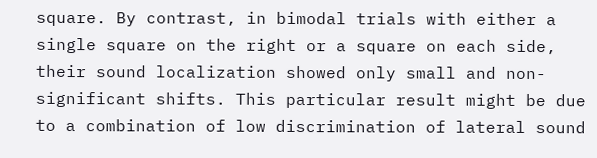square. By contrast, in bimodal trials with either a single square on the right or a square on each side, their sound localization showed only small and non-significant shifts. This particular result might be due to a combination of low discrimination of lateral sound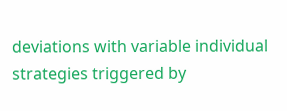deviations with variable individual strategies triggered by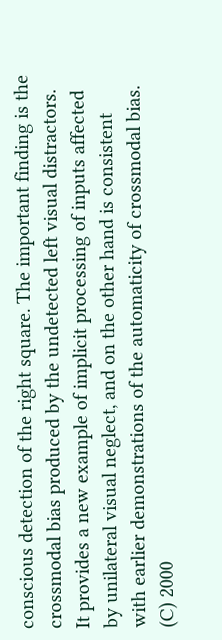conscious detection of the right square. The important finding is the crossmodal bias produced by the undetected left visual distractors. It provides a new example of implicit processing of inputs affected by unilateral visual neglect, and on the other hand is consistent with earlier demonstrations of the automaticity of crossmodal bias. (C) 2000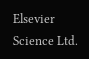Elsevier Science Ltd.